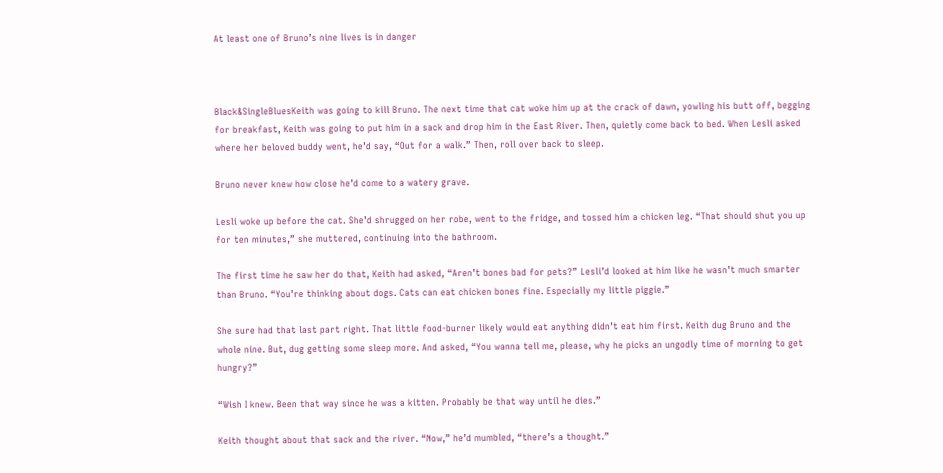At least one of Bruno’s nine lives is in danger



Black&SingleBluesKeith was going to kill Bruno. The next time that cat woke him up at the crack of dawn, yowling his butt off, begging for breakfast, Keith was going to put him in a sack and drop him in the East River. Then, quietly come back to bed. When Lesli asked where her beloved buddy went, he’d say, “Out for a walk.” Then, roll over back to sleep.

Bruno never knew how close he’d come to a watery grave.

Lesli woke up before the cat. She’d shrugged on her robe, went to the fridge, and tossed him a chicken leg. “That should shut you up for ten minutes,” she muttered, continuing into the bathroom.

The first time he saw her do that, Keith had asked, “Aren’t bones bad for pets?” Lesli’d looked at him like he wasn’t much smarter than Bruno. “You’re thinking about dogs. Cats can eat chicken bones fine. Especially my little piggie.”

She sure had that last part right. That little food-burner likely would eat anything didn’t eat him first. Keith dug Bruno and the whole nine. But, dug getting some sleep more. And asked, “You wanna tell me, please, why he picks an ungodly time of morning to get hungry?”

“Wish I knew. Been that way since he was a kitten. Probably be that way until he dies.”

Keith thought about that sack and the river. “Now,” he’d mumbled, “there’s a thought.”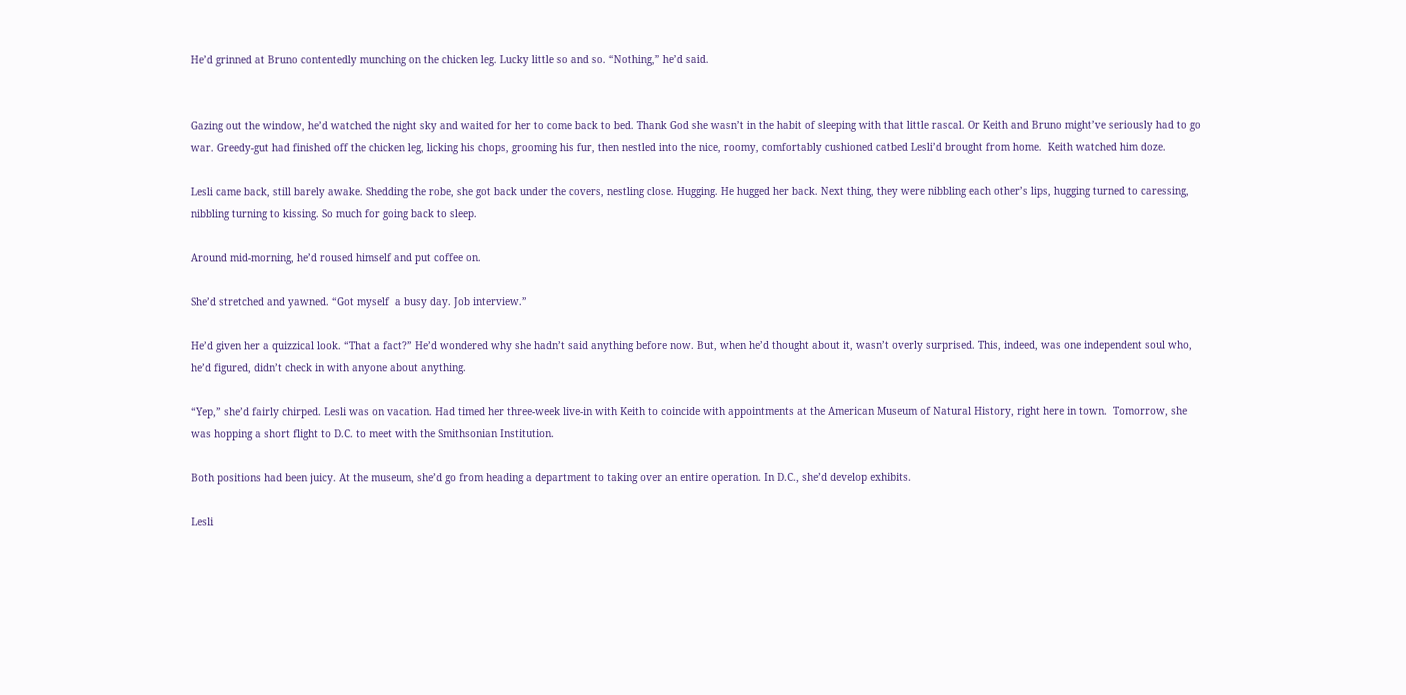He’d grinned at Bruno contentedly munching on the chicken leg. Lucky little so and so. “Nothing,” he’d said.


Gazing out the window, he’d watched the night sky and waited for her to come back to bed. Thank God she wasn’t in the habit of sleeping with that little rascal. Or Keith and Bruno might’ve seriously had to go war. Greedy-gut had finished off the chicken leg, licking his chops, grooming his fur, then nestled into the nice, roomy, comfortably cushioned catbed Lesli’d brought from home.  Keith watched him doze.

Lesli came back, still barely awake. Shedding the robe, she got back under the covers, nestling close. Hugging. He hugged her back. Next thing, they were nibbling each other’s lips, hugging turned to caressing, nibbling turning to kissing. So much for going back to sleep.

Around mid-morning, he’d roused himself and put coffee on.

She’d stretched and yawned. “Got myself  a busy day. Job interview.”

He’d given her a quizzical look. “That a fact?” He’d wondered why she hadn’t said anything before now. But, when he’d thought about it, wasn’t overly surprised. This, indeed, was one independent soul who, he’d figured, didn’t check in with anyone about anything.

“Yep,” she’d fairly chirped. Lesli was on vacation. Had timed her three-week live-in with Keith to coincide with appointments at the American Museum of Natural History, right here in town.  Tomorrow, she was hopping a short flight to D.C. to meet with the Smithsonian Institution.

Both positions had been juicy. At the museum, she’d go from heading a department to taking over an entire operation. In D.C., she’d develop exhibits.

Lesli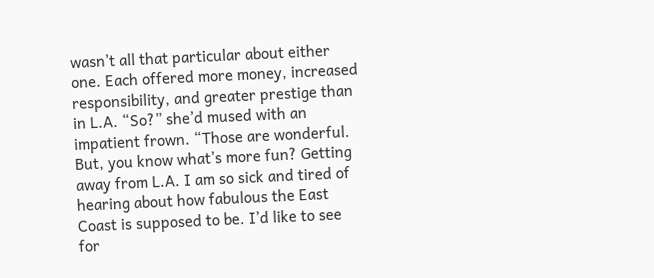wasn’t all that particular about either one. Each offered more money, increased responsibility, and greater prestige than in L.A. “So?” she’d mused with an impatient frown. “Those are wonderful. But, you know what’s more fun? Getting away from L.A. I am so sick and tired of hearing about how fabulous the East Coast is supposed to be. I’d like to see for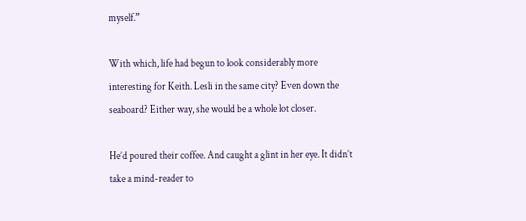myself.”

With which, life had begun to look considerably more interesting for Keith. Lesli in the same city? Even down the seaboard? Either way, she would be a whole lot closer.

He’d poured their coffee. And caught a glint in her eye. It didn’t take a mind-reader to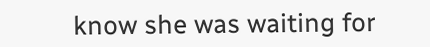know she was waiting for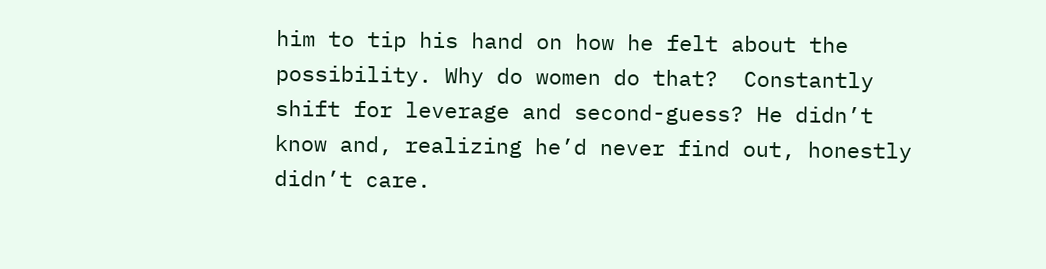him to tip his hand on how he felt about the possibility. Why do women do that?  Constantly shift for leverage and second-guess? He didn’t know and, realizing he’d never find out, honestly didn’t care.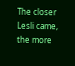The closer Lesli came, the more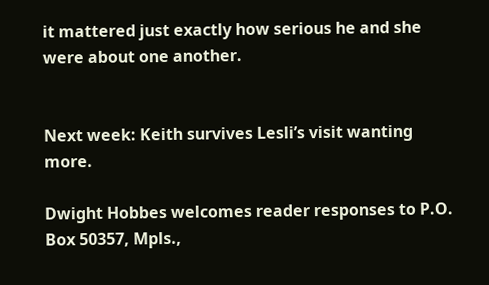it mattered just exactly how serious he and she were about one another.


Next week: Keith survives Lesli’s visit wanting more.

Dwight Hobbes welcomes reader responses to P.O. Box 50357, Mpls.,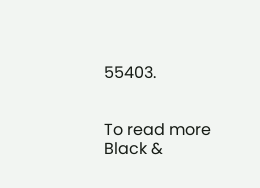55403.


To read more Black &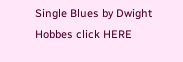Single Blues by Dwight Hobbes click HERE